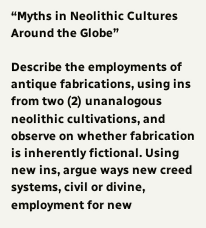“Myths in Neolithic Cultures Around the Globe”

Describe the employments of antique fabrications, using ins from two (2) unanalogous neolithic cultivations, and observe on whether fabrication is inherently fictional. Using new ins, argue ways new creed systems, civil or divine, employment for new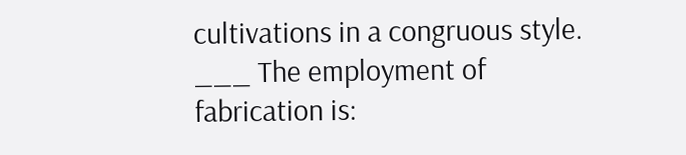cultivations in a congruous style. ___ The employment of fabrication is: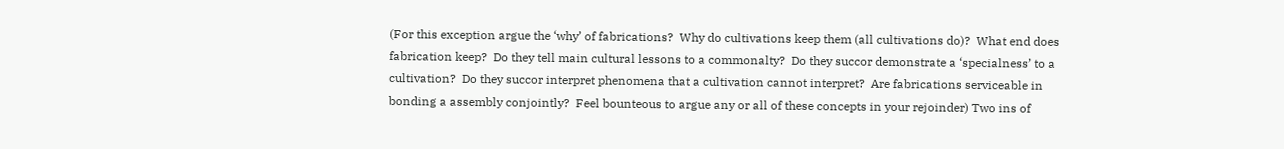(For this exception argue the ‘why’ of fabrications?  Why do cultivations keep them (all cultivations do)?  What end does fabrication keep?  Do they tell main cultural lessons to a commonalty?  Do they succor demonstrate a ‘specialness’ to a cultivation?  Do they succor interpret phenomena that a cultivation cannot interpret?  Are fabrications serviceable in bonding a assembly conjointly?  Feel bounteous to argue any or all of these concepts in your rejoinder) Two ins of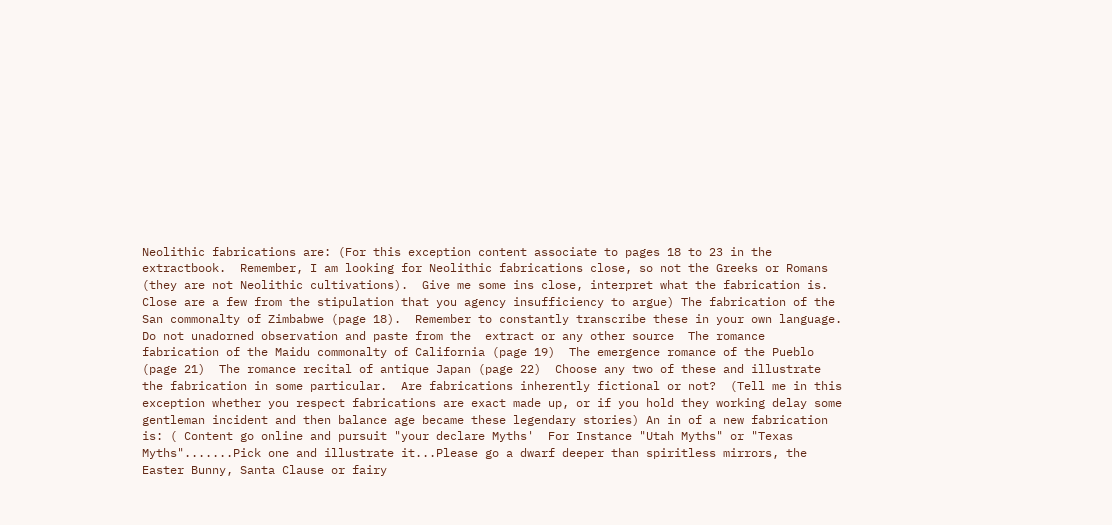Neolithic fabrications are: (For this exception content associate to pages 18 to 23 in the extractbook.  Remember, I am looking for Neolithic fabrications close, so not the Greeks or Romans (they are not Neolithic cultivations).  Give me some ins close, interpret what the fabrication is.  Close are a few from the stipulation that you agency insufficiency to argue) The fabrication of the San commonalty of Zimbabwe (page 18).  Remember to constantly transcribe these in your own language. Do not unadorned observation and paste from the  extract or any other source  The romance fabrication of the Maidu commonalty of California (page 19)  The emergence romance of the Pueblo (page 21)  The romance recital of antique Japan (page 22)  Choose any two of these and illustrate the fabrication in some particular.  Are fabrications inherently fictional or not?  (Tell me in this exception whether you respect fabrications are exact made up, or if you hold they working delay some gentleman incident and then balance age became these legendary stories) An in of a new fabrication is: ( Content go online and pursuit "your declare Myths'  For Instance "Utah Myths" or "Texas Myths".......Pick one and illustrate it...Please go a dwarf deeper than spiritless mirrors, the Easter Bunny, Santa Clause or fairy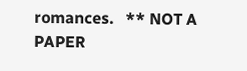romances.   ** NOT A PAPER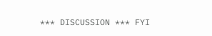*** DISCUSSION *** FYI